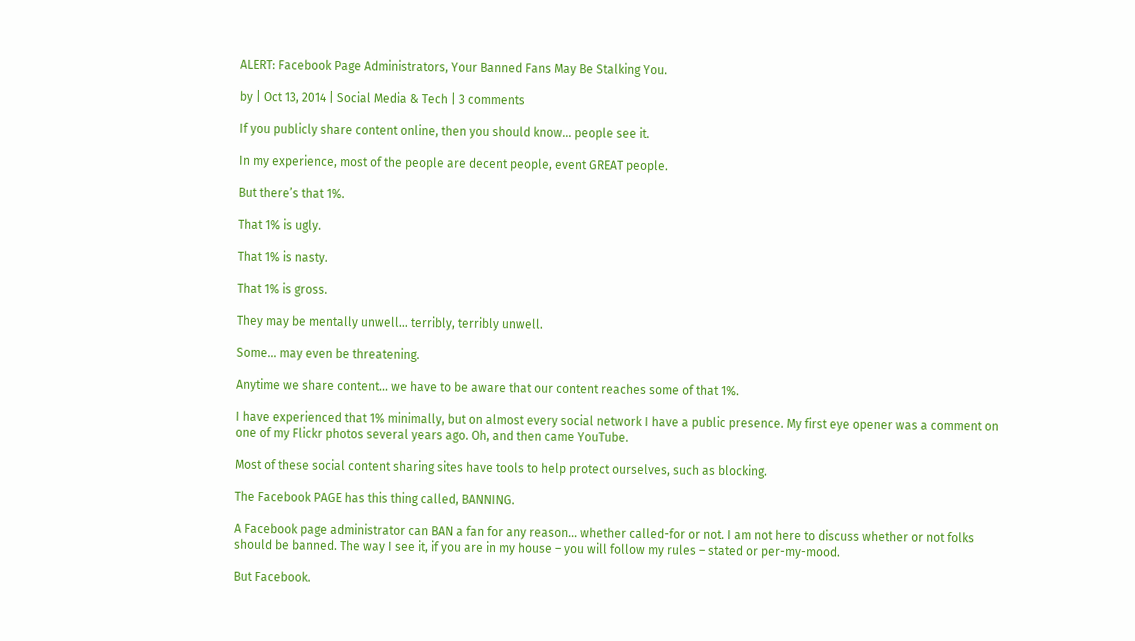ALERT: Facebook Page Administrators, Your Banned Fans May Be Stalking You.

by | Oct 13, 2014 | Social Media & Tech | 3 comments

If you publicly share content online, then you should know… people see it.

In my experience, most of the people are decent people, event GREAT people.

But there’s that 1%.

That 1% is ugly.

That 1% is nasty.

That 1% is gross.

They may be mentally unwell… terribly, terribly unwell.

Some… may even be threatening.

Anytime we share content… we have to be aware that our content reaches some of that 1%.

I have experienced that 1% minimally, but on almost every social network I have a public presence. My first eye opener was a comment on one of my Flickr photos several years ago. Oh, and then came YouTube.

Most of these social content sharing sites have tools to help protect ourselves, such as blocking.

The Facebook PAGE has this thing called, BANNING.

A Facebook page administrator can BAN a fan for any reason… whether called-for or not. I am not here to discuss whether or not folks should be banned. The way I see it, if you are in my house – you will follow my rules – stated or per-my-mood.

But Facebook.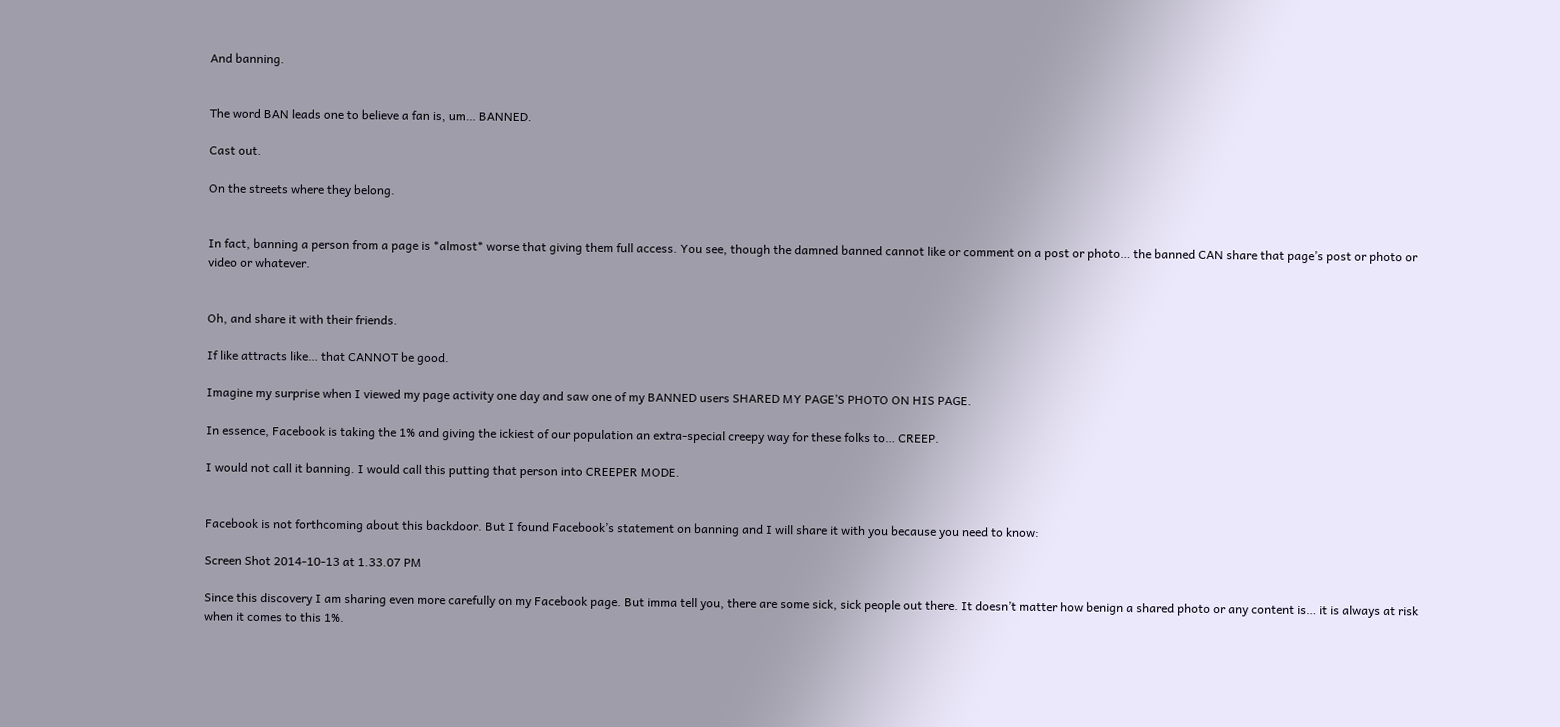And banning.


The word BAN leads one to believe a fan is, um… BANNED.

Cast out.

On the streets where they belong.


In fact, banning a person from a page is *almost* worse that giving them full access. You see, though the damned banned cannot like or comment on a post or photo… the banned CAN share that page’s post or photo or video or whatever.


Oh, and share it with their friends.

If like attracts like… that CANNOT be good.

Imagine my surprise when I viewed my page activity one day and saw one of my BANNED users SHARED MY PAGE’S PHOTO ON HIS PAGE.

In essence, Facebook is taking the 1% and giving the ickiest of our population an extra-special creepy way for these folks to… CREEP.

I would not call it banning. I would call this putting that person into CREEPER MODE.


Facebook is not forthcoming about this backdoor. But I found Facebook’s statement on banning and I will share it with you because you need to know:

Screen Shot 2014-10-13 at 1.33.07 PM

Since this discovery I am sharing even more carefully on my Facebook page. But imma tell you, there are some sick, sick people out there. It doesn’t matter how benign a shared photo or any content is… it is always at risk when it comes to this 1%.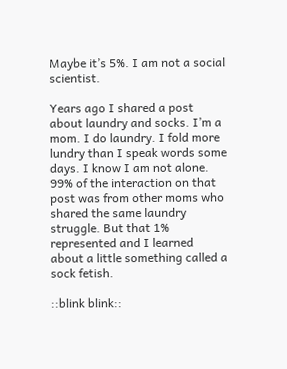Maybe it’s 5%. I am not a social scientist.

Years ago I shared a post about laundry and socks. I’m a mom. I do laundry. I fold more lundry than I speak words some days. I know I am not alone. 99% of the interaction on that post was from other moms who shared the same laundry struggle. But that 1% represented and I learned about a little something called a sock fetish.

::blink blink::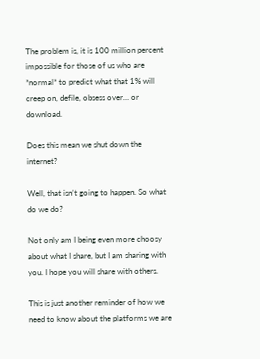The problem is, it is 100 million percent impossible for those of us who are *normal* to predict what that 1% will creep on, defile, obsess over… or download.

Does this mean we shut down the internet?

Well, that isn’t going to happen. So what do we do?

Not only am I being even more choosy about what I share, but I am sharing with you. I hope you will share with others.

This is just another reminder of how we need to know about the platforms we are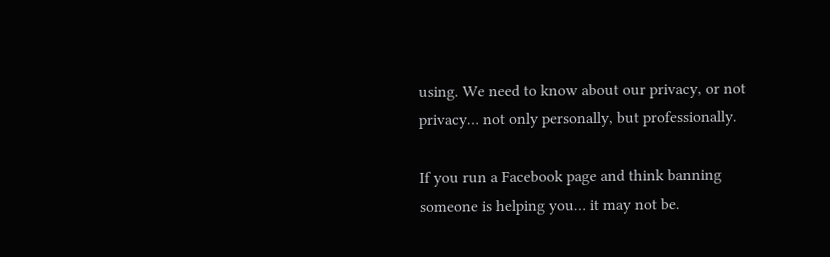using. We need to know about our privacy, or not privacy… not only personally, but professionally.

If you run a Facebook page and think banning someone is helping you… it may not be.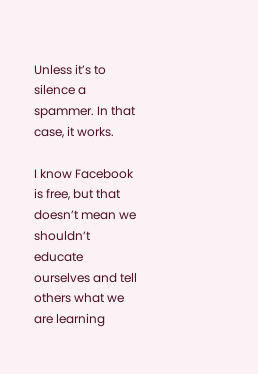Unless it’s to silence a spammer. In that case, it works.

I know Facebook is free, but that doesn’t mean we shouldn’t educate ourselves and tell others what we are learning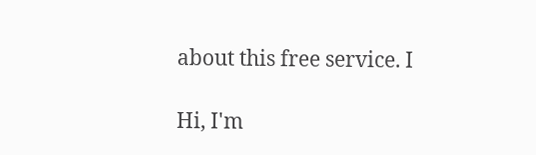about this free service. I

Hi, I'm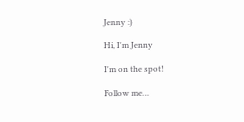Jenny :)

Hi, I'm Jenny

I'm on the spot!

Follow me…